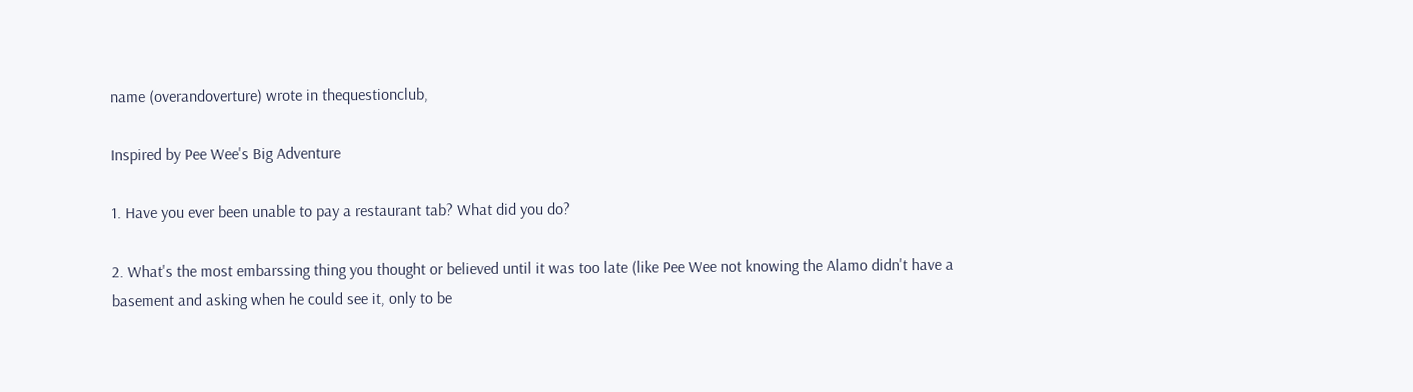name (overandoverture) wrote in thequestionclub,

Inspired by Pee Wee's Big Adventure

1. Have you ever been unable to pay a restaurant tab? What did you do?

2. What's the most embarssing thing you thought or believed until it was too late (like Pee Wee not knowing the Alamo didn't have a basement and asking when he could see it, only to be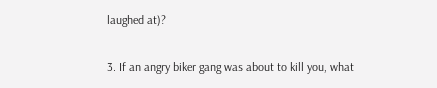laughed at)?

3. If an angry biker gang was about to kill you, what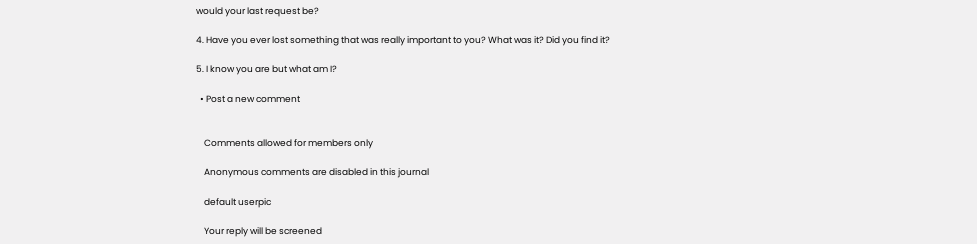would your last request be?

4. Have you ever lost something that was really important to you? What was it? Did you find it?

5. I know you are but what am I?

  • Post a new comment


    Comments allowed for members only

    Anonymous comments are disabled in this journal

    default userpic

    Your reply will be screened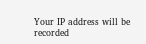Your IP address will be recorded